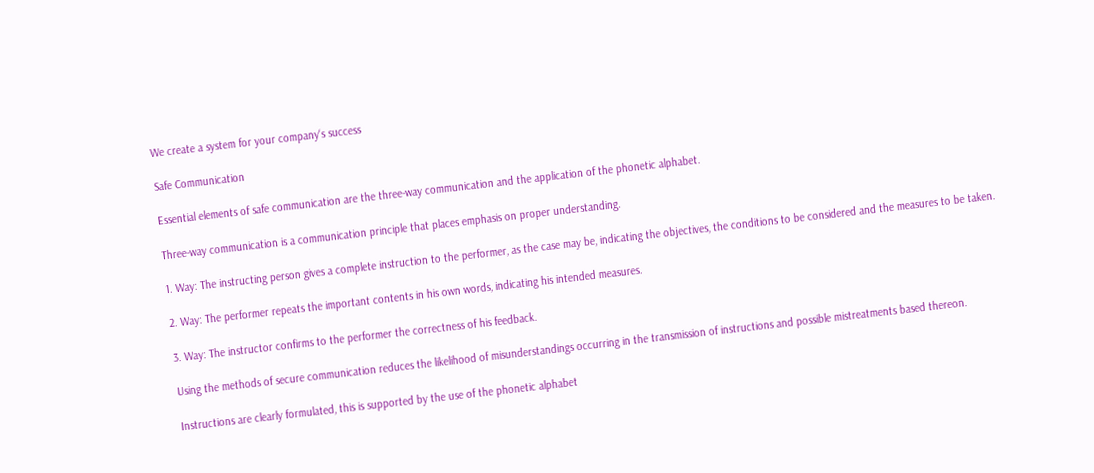We create a system for your company‘s success

Safe Communication

Essential elements of safe communication are the three-way communication and the application of the phonetic alphabet.

Three-way communication is a communication principle that places emphasis on proper understanding.

1. Way: The instructing person gives a complete instruction to the performer, as the case may be, indicating the objectives, the conditions to be considered and the measures to be taken.

2. Way: The performer repeats the important contents in his own words, indicating his intended measures.

3. Way: The instructor confirms to the performer the correctness of his feedback.

Using the methods of secure communication reduces the likelihood of misunderstandings occurring in the transmission of instructions and possible mistreatments based thereon.

Instructions are clearly formulated, this is supported by the use of the phonetic alphabet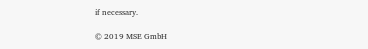if necessary.

© 2019 MSE GmbH